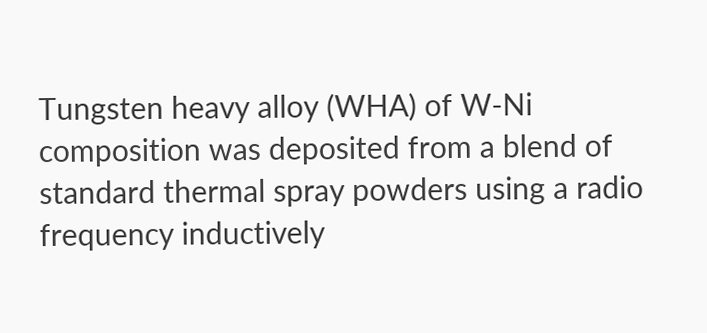Tungsten heavy alloy (WHA) of W-Ni composition was deposited from a blend of standard thermal spray powders using a radio frequency inductively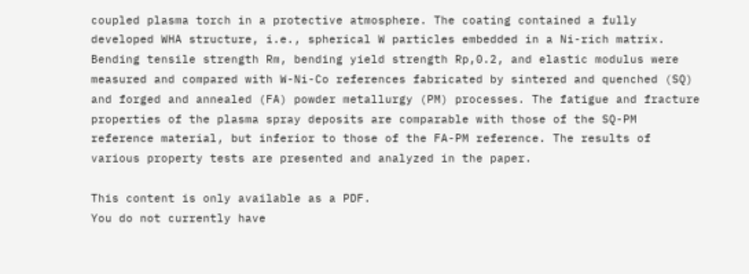coupled plasma torch in a protective atmosphere. The coating contained a fully developed WHA structure, i.e., spherical W particles embedded in a Ni-rich matrix. Bending tensile strength Rm, bending yield strength Rp,0.2, and elastic modulus were measured and compared with W-Ni-Co references fabricated by sintered and quenched (SQ) and forged and annealed (FA) powder metallurgy (PM) processes. The fatigue and fracture properties of the plasma spray deposits are comparable with those of the SQ-PM reference material, but inferior to those of the FA-PM reference. The results of various property tests are presented and analyzed in the paper.

This content is only available as a PDF.
You do not currently have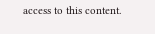access to this content.